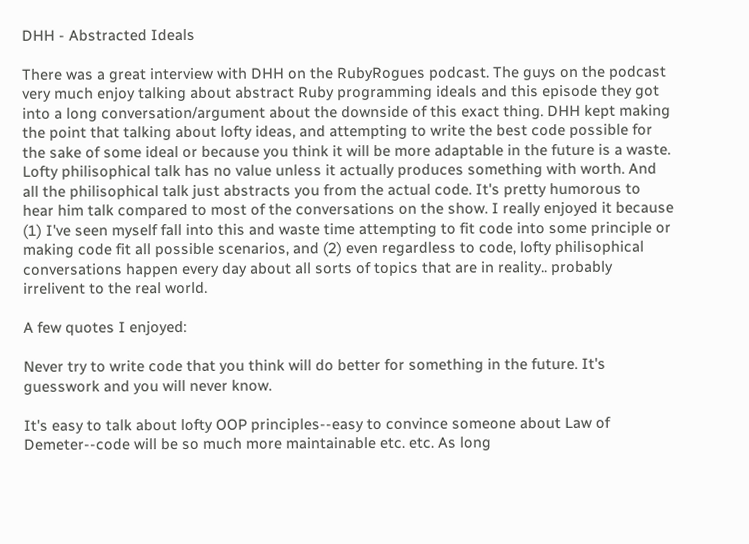DHH - Abstracted Ideals

There was a great interview with DHH on the RubyRogues podcast. The guys on the podcast very much enjoy talking about abstract Ruby programming ideals and this episode they got into a long conversation/argument about the downside of this exact thing. DHH kept making the point that talking about lofty ideas, and attempting to write the best code possible for the sake of some ideal or because you think it will be more adaptable in the future is a waste. Lofty philisophical talk has no value unless it actually produces something with worth. And all the philisophical talk just abstracts you from the actual code. It's pretty humorous to hear him talk compared to most of the conversations on the show. I really enjoyed it because (1) I've seen myself fall into this and waste time attempting to fit code into some principle or making code fit all possible scenarios, and (2) even regardless to code, lofty philisophical conversations happen every day about all sorts of topics that are in reality.. probably irrelivent to the real world.

A few quotes I enjoyed:

Never try to write code that you think will do better for something in the future. It's guesswork and you will never know.

It's easy to talk about lofty OOP principles--easy to convince someone about Law of Demeter--code will be so much more maintainable etc. etc. As long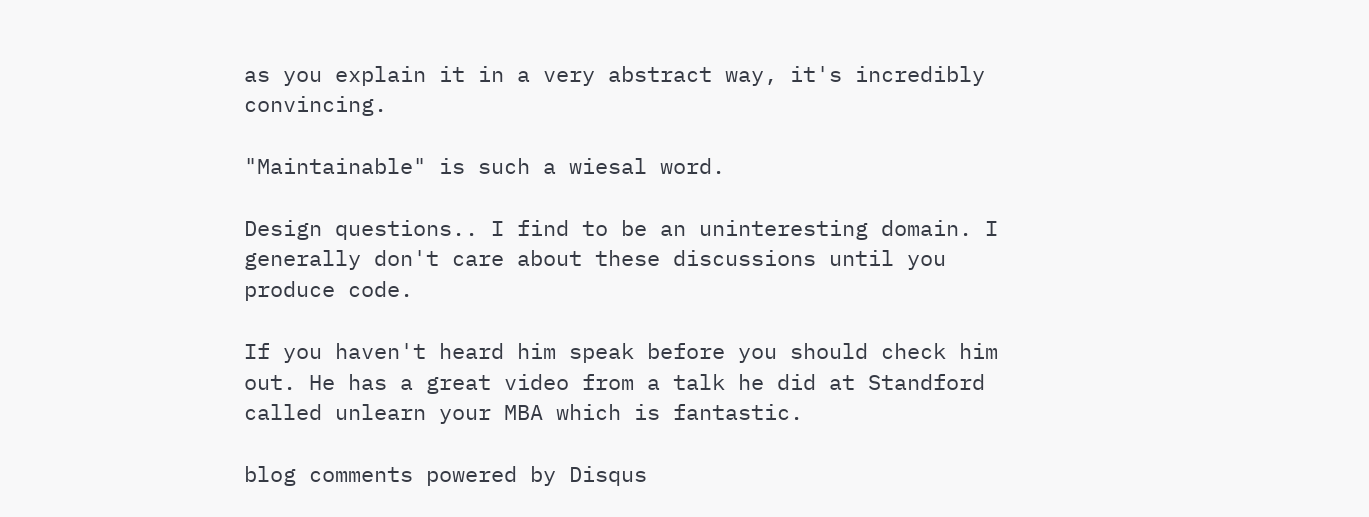as you explain it in a very abstract way, it's incredibly convincing.

"Maintainable" is such a wiesal word.

Design questions.. I find to be an uninteresting domain. I generally don't care about these discussions until you produce code.

If you haven't heard him speak before you should check him out. He has a great video from a talk he did at Standford called unlearn your MBA which is fantastic.

blog comments powered by Disqus